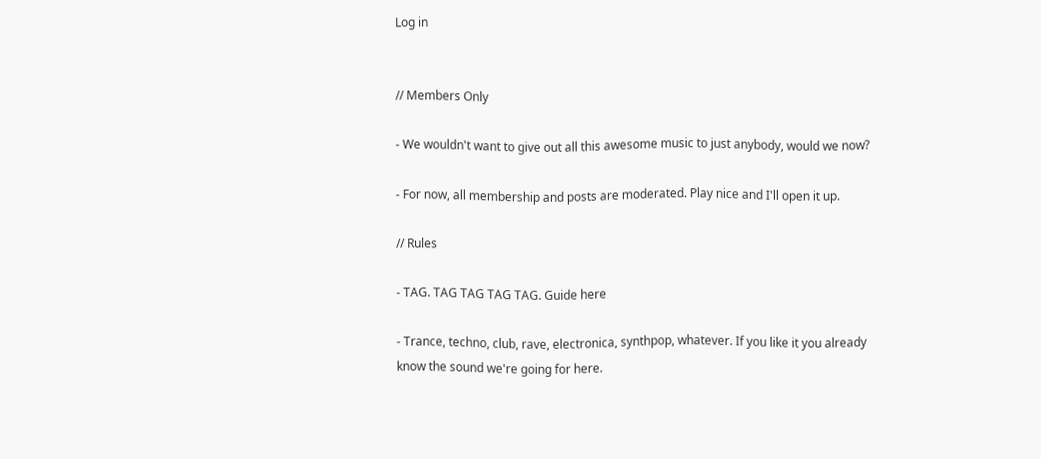Log in


// Members Only

- We wouldn't want to give out all this awesome music to just anybody, would we now?

- For now, all membership and posts are moderated. Play nice and I'll open it up.

// Rules

- TAG. TAG TAG TAG TAG. Guide here

- Trance, techno, club, rave, electronica, synthpop, whatever. If you like it you already know the sound we're going for here.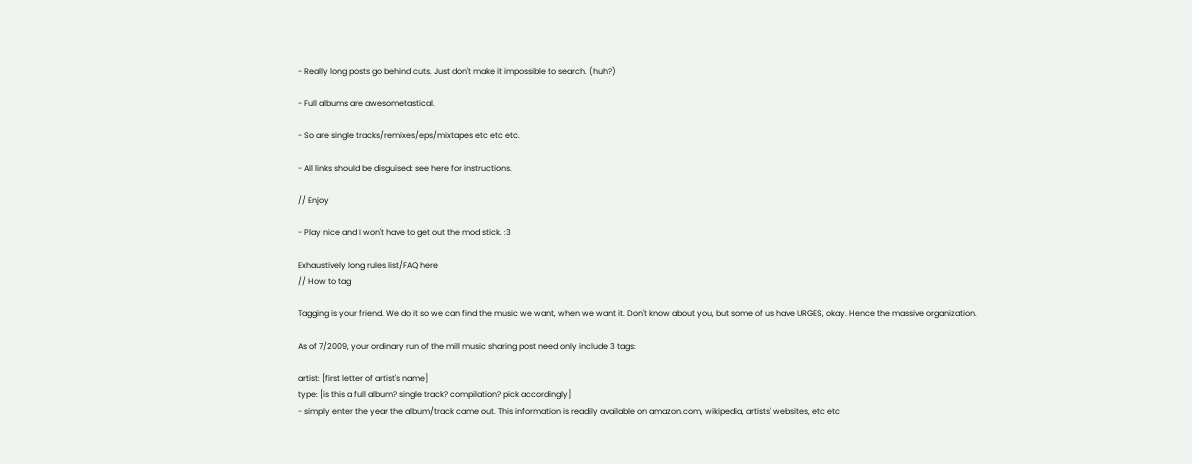- Really long posts go behind cuts. Just don't make it impossible to search. (huh?)

- Full albums are awesometastical.

- So are single tracks/remixes/eps/mixtapes etc etc etc.

- All links should be disguised: see here for instructions.

// Enjoy

- Play nice and I won't have to get out the mod stick. :3

Exhaustively long rules list/FAQ here
// How to tag

Tagging is your friend. We do it so we can find the music we want, when we want it. Don't know about you, but some of us have URGES, okay. Hence the massive organization.

As of 7/2009, your ordinary run of the mill music sharing post need only include 3 tags:

artist: [first letter of artist's name]
type: [is this a full album? single track? compilation? pick accordingly]
- simply enter the year the album/track came out. This information is readily available on amazon.com, wikipedia, artists' websites, etc etc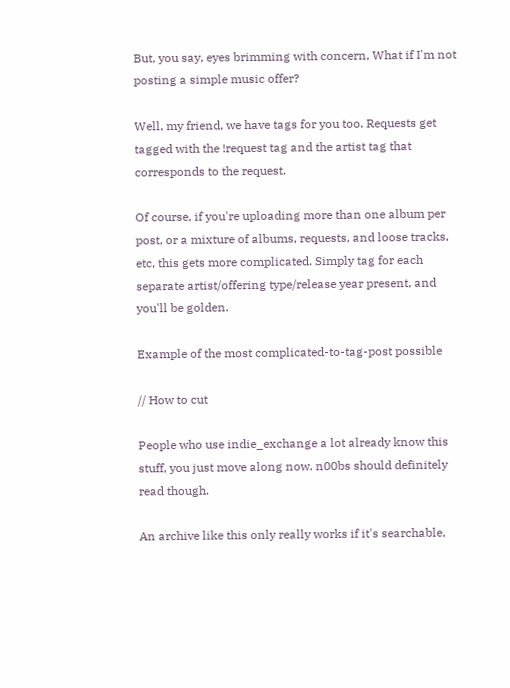But, you say, eyes brimming with concern, What if I'm not posting a simple music offer?

Well, my friend, we have tags for you too. Requests get tagged with the !request tag and the artist tag that corresponds to the request.

Of course, if you're uploading more than one album per post, or a mixture of albums, requests, and loose tracks, etc, this gets more complicated. Simply tag for each separate artist/offering type/release year present, and you'll be golden.

Example of the most complicated-to-tag-post possible

// How to cut

People who use indie_exchange a lot already know this stuff, you just move along now. n00bs should definitely read though.

An archive like this only really works if it's searchable,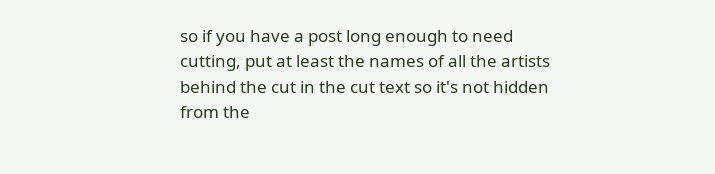so if you have a post long enough to need cutting, put at least the names of all the artists behind the cut in the cut text so it's not hidden from the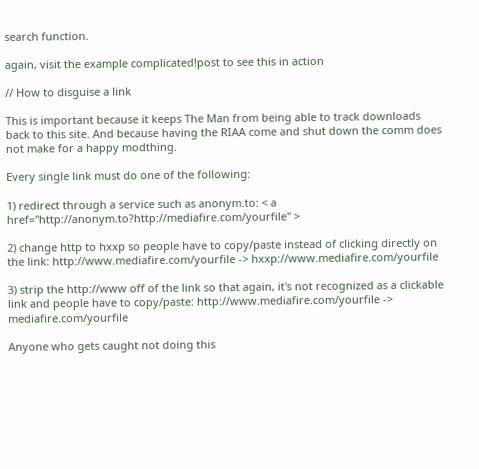search function.

again, visit the example complicated!post to see this in action

// How to disguise a link

This is important because it keeps The Man from being able to track downloads back to this site. And because having the RIAA come and shut down the comm does not make for a happy modthing.

Every single link must do one of the following:

1) redirect through a service such as anonym.to: < a href="http://anonym.to?http://mediafire.com/yourfile" >

2) change http to hxxp so people have to copy/paste instead of clicking directly on the link: http://www.mediafire.com/yourfile -> hxxp://www.mediafire.com/yourfile

3) strip the http://www off of the link so that again, it's not recognized as a clickable link and people have to copy/paste: http://www.mediafire.com/yourfile -> mediafire.com/yourfile

Anyone who gets caught not doing this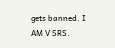gets banned. I AM V SRS.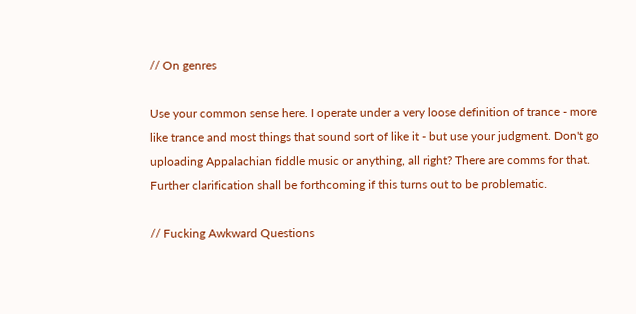// On genres

Use your common sense here. I operate under a very loose definition of trance - more like trance and most things that sound sort of like it - but use your judgment. Don't go uploading Appalachian fiddle music or anything, all right? There are comms for that. Further clarification shall be forthcoming if this turns out to be problematic.

// Fucking Awkward Questions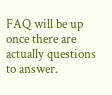FAQ will be up once there are actually questions to answer.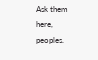Ask them here, peoples.